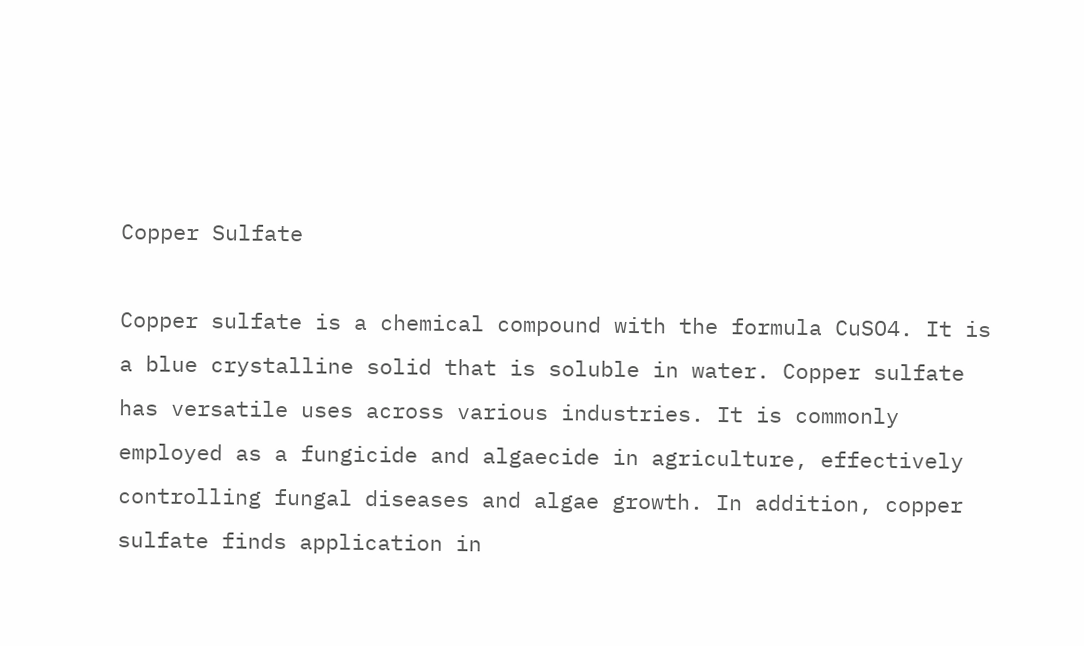Copper Sulfate

Copper sulfate is a chemical compound with the formula CuSO4. It is a blue crystalline solid that is soluble in water. Copper sulfate has versatile uses across various industries. It is commonly employed as a fungicide and algaecide in agriculture, effectively controlling fungal diseases and algae growth. In addition, copper sulfate finds application in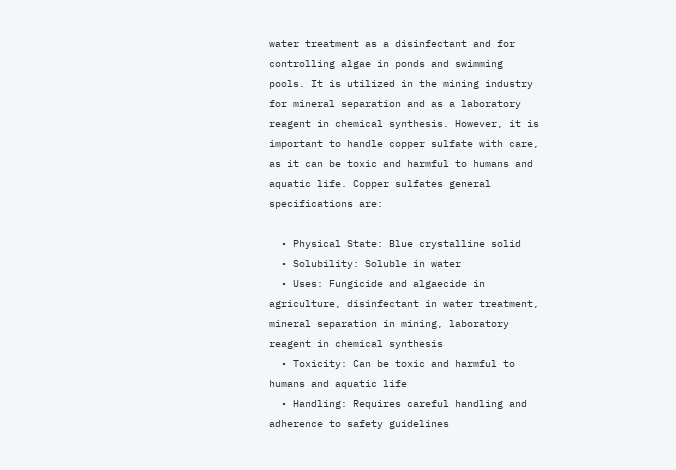water treatment as a disinfectant and for controlling algae in ponds and swimming pools. It is utilized in the mining industry for mineral separation and as a laboratory reagent in chemical synthesis. However, it is important to handle copper sulfate with care, as it can be toxic and harmful to humans and aquatic life. Copper sulfates general specifications are:

  • Physical State: Blue crystalline solid
  • Solubility: Soluble in water
  • Uses: Fungicide and algaecide in agriculture, disinfectant in water treatment, mineral separation in mining, laboratory reagent in chemical synthesis
  • Toxicity: Can be toxic and harmful to humans and aquatic life
  • Handling: Requires careful handling and adherence to safety guidelines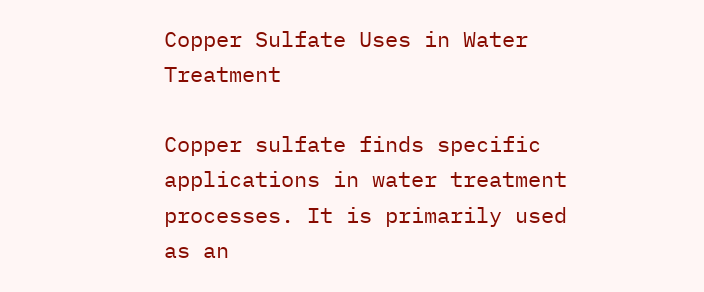Copper Sulfate Uses in Water Treatment

Copper sulfate finds specific applications in water treatment processes. It is primarily used as an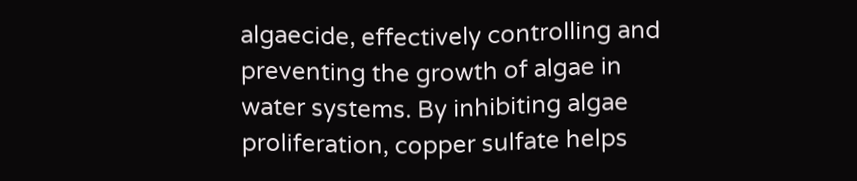algaecide, effectively controlling and preventing the growth of algae in water systems. By inhibiting algae proliferation, copper sulfate helps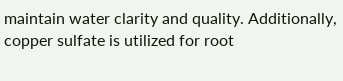maintain water clarity and quality. Additionally, copper sulfate is utilized for root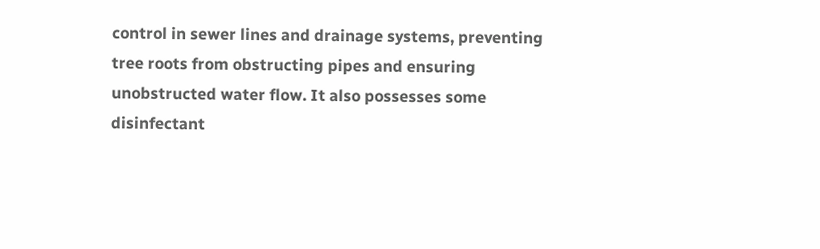control in sewer lines and drainage systems, preventing tree roots from obstructing pipes and ensuring unobstructed water flow. It also possesses some disinfectant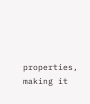properties, making it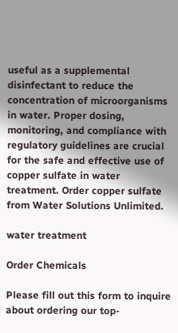useful as a supplemental disinfectant to reduce the concentration of microorganisms in water. Proper dosing, monitoring, and compliance with regulatory guidelines are crucial for the safe and effective use of copper sulfate in water treatment. Order copper sulfate from Water Solutions Unlimited.

water treatment

Order Chemicals

Please fill out this form to inquire about ordering our top-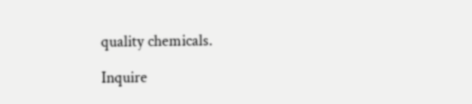quality chemicals.

Inquire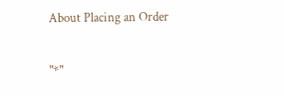About Placing an Order

"*"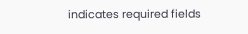indicates required fields